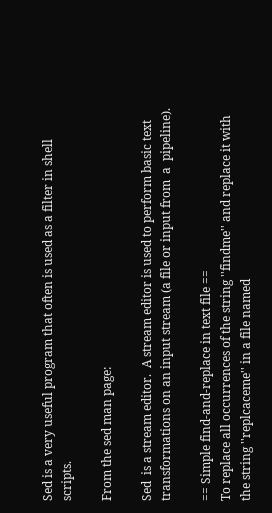Sed is a very useful program that often is used as a filter in shell scripts.

From the sed man page:

Sed  is a stream editor.  A stream editor is used to perform basic text
transformations on an input stream (a file or input from  a  pipeline).

== Simple find-and-replace in text file ==
To replace all occurrences of the string ''findme'' and replace it with the string ''replcaceme'' in a file named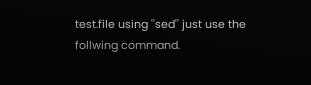test.file using ''sed'' just use the follwing command.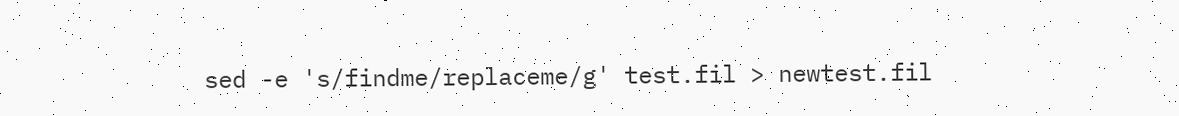sed -e 's/findme/replaceme/g' test.fil > newtest.fil